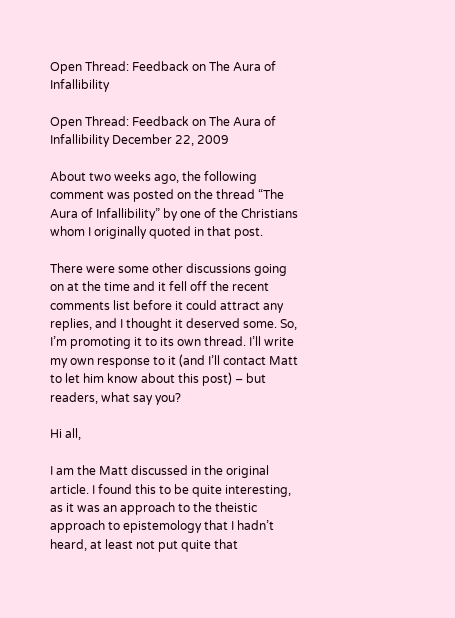Open Thread: Feedback on The Aura of Infallibility

Open Thread: Feedback on The Aura of Infallibility December 22, 2009

About two weeks ago, the following comment was posted on the thread “The Aura of Infallibility” by one of the Christians whom I originally quoted in that post.

There were some other discussions going on at the time and it fell off the recent comments list before it could attract any replies, and I thought it deserved some. So, I’m promoting it to its own thread. I’ll write my own response to it (and I’ll contact Matt to let him know about this post) – but readers, what say you?

Hi all,

I am the Matt discussed in the original article. I found this to be quite interesting, as it was an approach to the theistic approach to epistemology that I hadn’t heard, at least not put quite that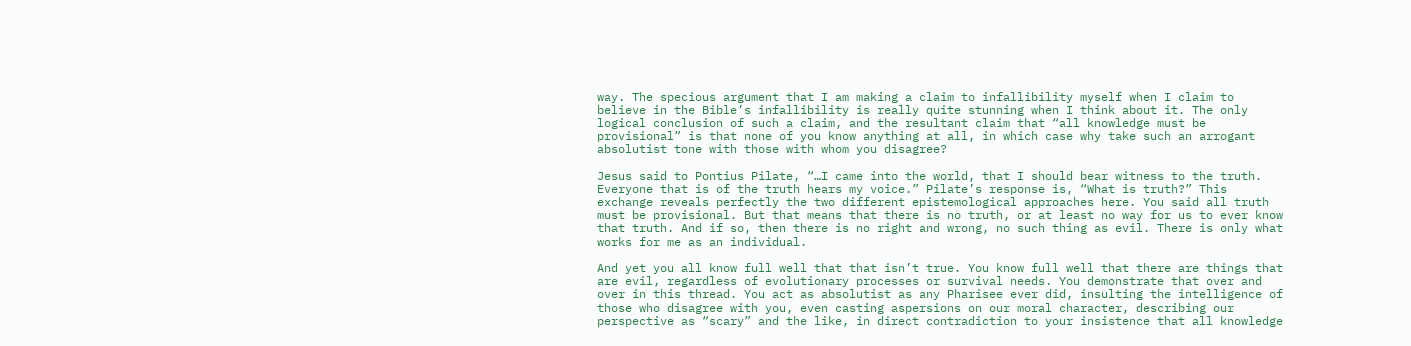way. The specious argument that I am making a claim to infallibility myself when I claim to believe in the Bible’s infallibility is really quite stunning when I think about it. The only logical conclusion of such a claim, and the resultant claim that “all knowledge must be provisional” is that none of you know anything at all, in which case why take such an arrogant absolutist tone with those with whom you disagree?

Jesus said to Pontius Pilate, “…I came into the world, that I should bear witness to the truth. Everyone that is of the truth hears my voice.” Pilate’s response is, “What is truth?” This exchange reveals perfectly the two different epistemological approaches here. You said all truth must be provisional. But that means that there is no truth, or at least no way for us to ever know that truth. And if so, then there is no right and wrong, no such thing as evil. There is only what works for me as an individual.

And yet you all know full well that that isn’t true. You know full well that there are things that are evil, regardless of evolutionary processes or survival needs. You demonstrate that over and over in this thread. You act as absolutist as any Pharisee ever did, insulting the intelligence of those who disagree with you, even casting aspersions on our moral character, describing our perspective as “scary” and the like, in direct contradiction to your insistence that all knowledge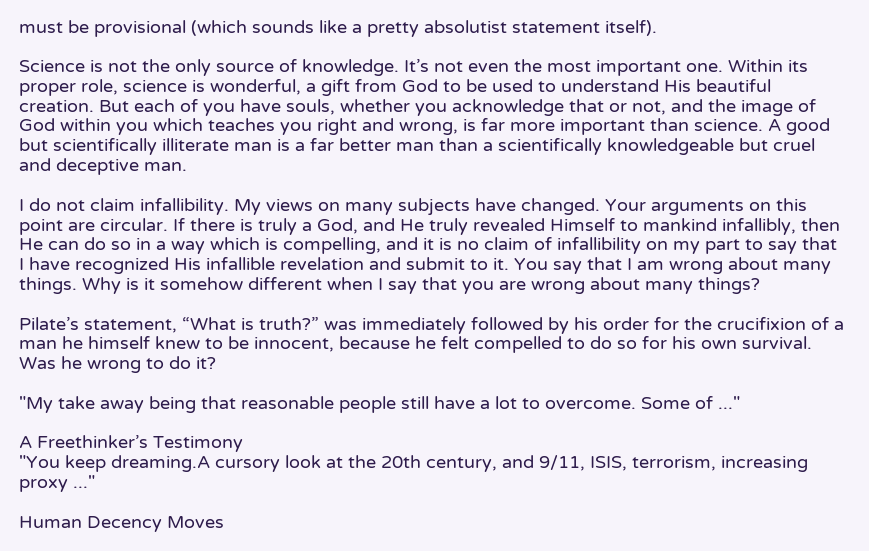must be provisional (which sounds like a pretty absolutist statement itself).

Science is not the only source of knowledge. It’s not even the most important one. Within its proper role, science is wonderful, a gift from God to be used to understand His beautiful creation. But each of you have souls, whether you acknowledge that or not, and the image of God within you which teaches you right and wrong, is far more important than science. A good but scientifically illiterate man is a far better man than a scientifically knowledgeable but cruel and deceptive man.

I do not claim infallibility. My views on many subjects have changed. Your arguments on this point are circular. If there is truly a God, and He truly revealed Himself to mankind infallibly, then He can do so in a way which is compelling, and it is no claim of infallibility on my part to say that I have recognized His infallible revelation and submit to it. You say that I am wrong about many things. Why is it somehow different when I say that you are wrong about many things?

Pilate’s statement, “What is truth?” was immediately followed by his order for the crucifixion of a man he himself knew to be innocent, because he felt compelled to do so for his own survival. Was he wrong to do it?

"My take away being that reasonable people still have a lot to overcome. Some of ..."

A Freethinker’s Testimony
"You keep dreaming.A cursory look at the 20th century, and 9/11, ISIS, terrorism, increasing proxy ..."

Human Decency Moves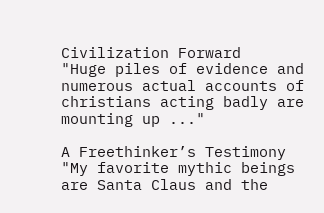Civilization Forward
"Huge piles of evidence and numerous actual accounts of christians acting badly are mounting up ..."

A Freethinker’s Testimony
"My favorite mythic beings are Santa Claus and the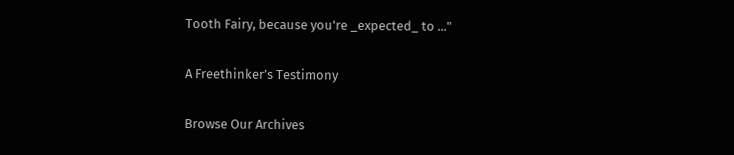Tooth Fairy, because you're _expected_ to ..."

A Freethinker’s Testimony

Browse Our Archives